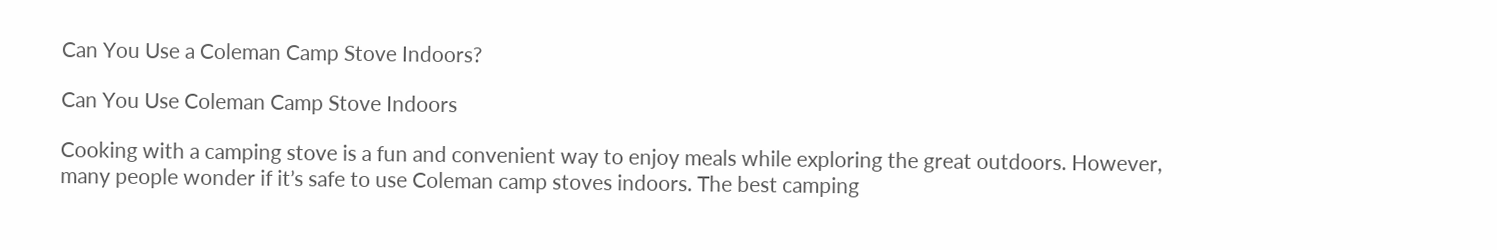Can You Use a Coleman Camp Stove Indoors?

Can You Use Coleman Camp Stove Indoors

Cooking with a camping stove is a fun and convenient way to enjoy meals while exploring the great outdoors. However, many people wonder if it’s safe to use Coleman camp stoves indoors. The best camping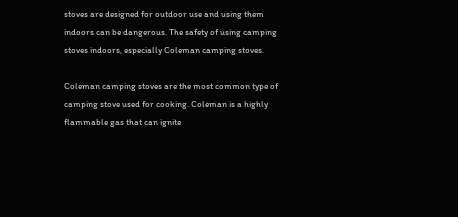stoves are designed for outdoor use and using them indoors can be dangerous. The safety of using camping stoves indoors, especially Coleman camping stoves.

Coleman camping stoves are the most common type of camping stove used for cooking. Coleman is a highly flammable gas that can ignite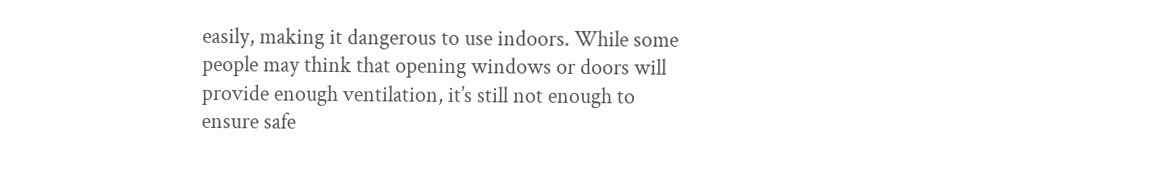easily, making it dangerous to use indoors. While some people may think that opening windows or doors will provide enough ventilation, it’s still not enough to ensure safe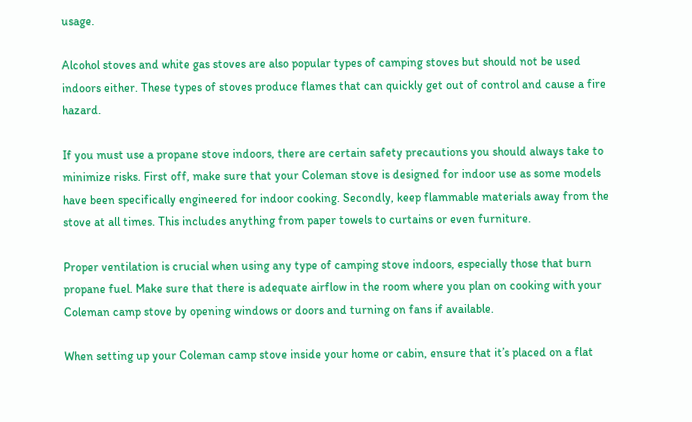usage.

Alcohol stoves and white gas stoves are also popular types of camping stoves but should not be used indoors either. These types of stoves produce flames that can quickly get out of control and cause a fire hazard.

If you must use a propane stove indoors, there are certain safety precautions you should always take to minimize risks. First off, make sure that your Coleman stove is designed for indoor use as some models have been specifically engineered for indoor cooking. Secondly, keep flammable materials away from the stove at all times. This includes anything from paper towels to curtains or even furniture.

Proper ventilation is crucial when using any type of camping stove indoors, especially those that burn propane fuel. Make sure that there is adequate airflow in the room where you plan on cooking with your Coleman camp stove by opening windows or doors and turning on fans if available.

When setting up your Coleman camp stove inside your home or cabin, ensure that it’s placed on a flat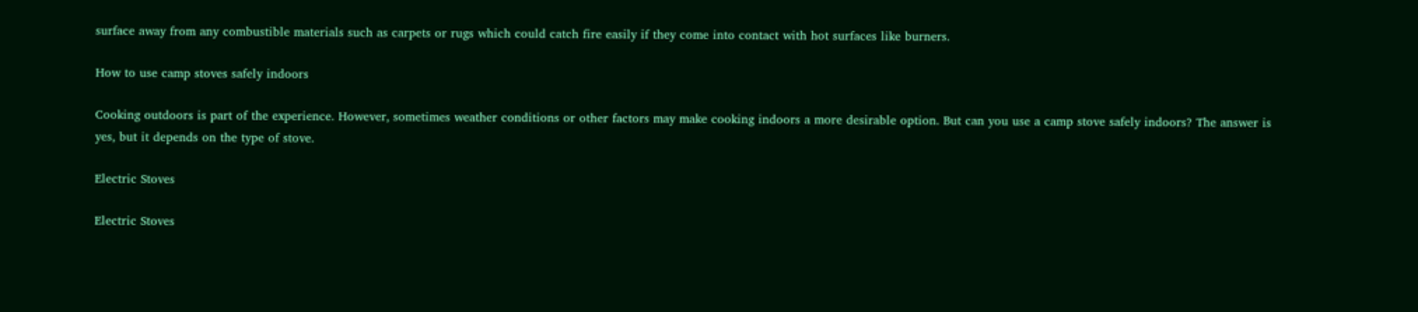surface away from any combustible materials such as carpets or rugs which could catch fire easily if they come into contact with hot surfaces like burners.

How to use camp stoves safely indoors

Cooking outdoors is part of the experience. However, sometimes weather conditions or other factors may make cooking indoors a more desirable option. But can you use a camp stove safely indoors? The answer is yes, but it depends on the type of stove.

Electric Stoves

Electric Stoves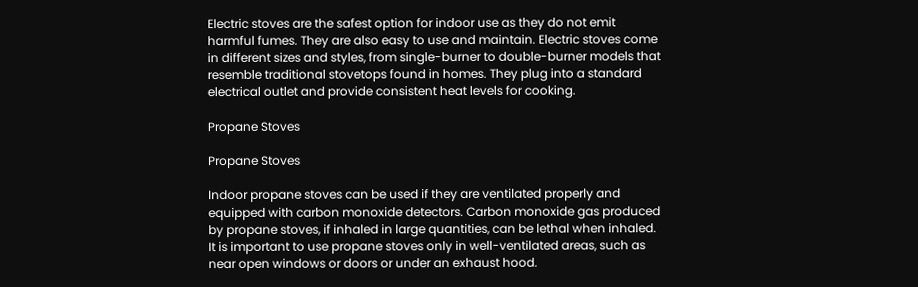Electric stoves are the safest option for indoor use as they do not emit harmful fumes. They are also easy to use and maintain. Electric stoves come in different sizes and styles, from single-burner to double-burner models that resemble traditional stovetops found in homes. They plug into a standard electrical outlet and provide consistent heat levels for cooking.

Propane Stoves

Propane Stoves

Indoor propane stoves can be used if they are ventilated properly and equipped with carbon monoxide detectors. Carbon monoxide gas produced by propane stoves, if inhaled in large quantities, can be lethal when inhaled. It is important to use propane stoves only in well-ventilated areas, such as near open windows or doors or under an exhaust hood.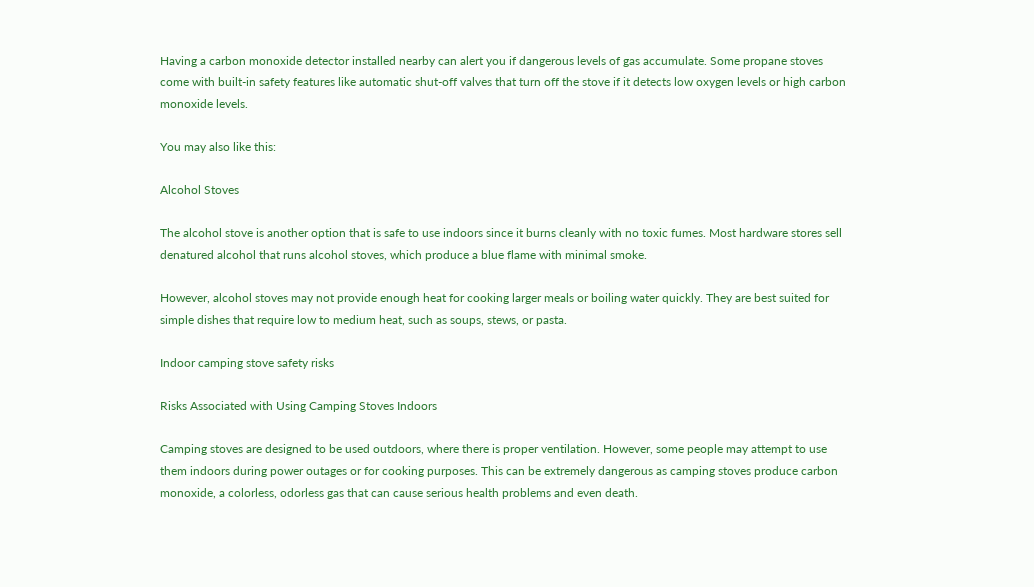Having a carbon monoxide detector installed nearby can alert you if dangerous levels of gas accumulate. Some propane stoves come with built-in safety features like automatic shut-off valves that turn off the stove if it detects low oxygen levels or high carbon monoxide levels.

You may also like this:

Alcohol Stoves

The alcohol stove is another option that is safe to use indoors since it burns cleanly with no toxic fumes. Most hardware stores sell denatured alcohol that runs alcohol stoves, which produce a blue flame with minimal smoke.

However, alcohol stoves may not provide enough heat for cooking larger meals or boiling water quickly. They are best suited for simple dishes that require low to medium heat, such as soups, stews, or pasta.

Indoor camping stove safety risks

Risks Associated with Using Camping Stoves Indoors

Camping stoves are designed to be used outdoors, where there is proper ventilation. However, some people may attempt to use them indoors during power outages or for cooking purposes. This can be extremely dangerous as camping stoves produce carbon monoxide, a colorless, odorless gas that can cause serious health problems and even death.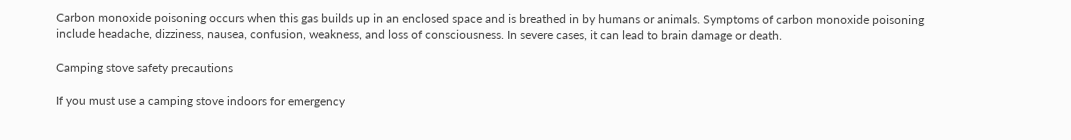Carbon monoxide poisoning occurs when this gas builds up in an enclosed space and is breathed in by humans or animals. Symptoms of carbon monoxide poisoning include headache, dizziness, nausea, confusion, weakness, and loss of consciousness. In severe cases, it can lead to brain damage or death.

Camping stove safety precautions

If you must use a camping stove indoors for emergency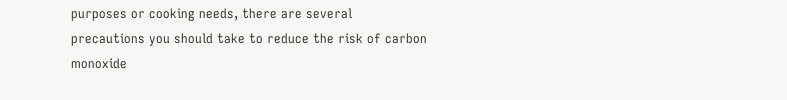purposes or cooking needs, there are several precautions you should take to reduce the risk of carbon monoxide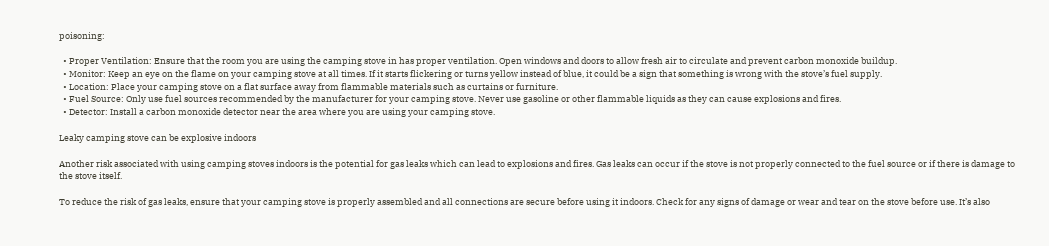poisoning:

  • Proper Ventilation: Ensure that the room you are using the camping stove in has proper ventilation. Open windows and doors to allow fresh air to circulate and prevent carbon monoxide buildup.
  • Monitor: Keep an eye on the flame on your camping stove at all times. If it starts flickering or turns yellow instead of blue, it could be a sign that something is wrong with the stove’s fuel supply.
  • Location: Place your camping stove on a flat surface away from flammable materials such as curtains or furniture.
  • Fuel Source: Only use fuel sources recommended by the manufacturer for your camping stove. Never use gasoline or other flammable liquids as they can cause explosions and fires.
  • Detector: Install a carbon monoxide detector near the area where you are using your camping stove.

Leaky camping stove can be explosive indoors

Another risk associated with using camping stoves indoors is the potential for gas leaks which can lead to explosions and fires. Gas leaks can occur if the stove is not properly connected to the fuel source or if there is damage to the stove itself.

To reduce the risk of gas leaks, ensure that your camping stove is properly assembled and all connections are secure before using it indoors. Check for any signs of damage or wear and tear on the stove before use. It’s also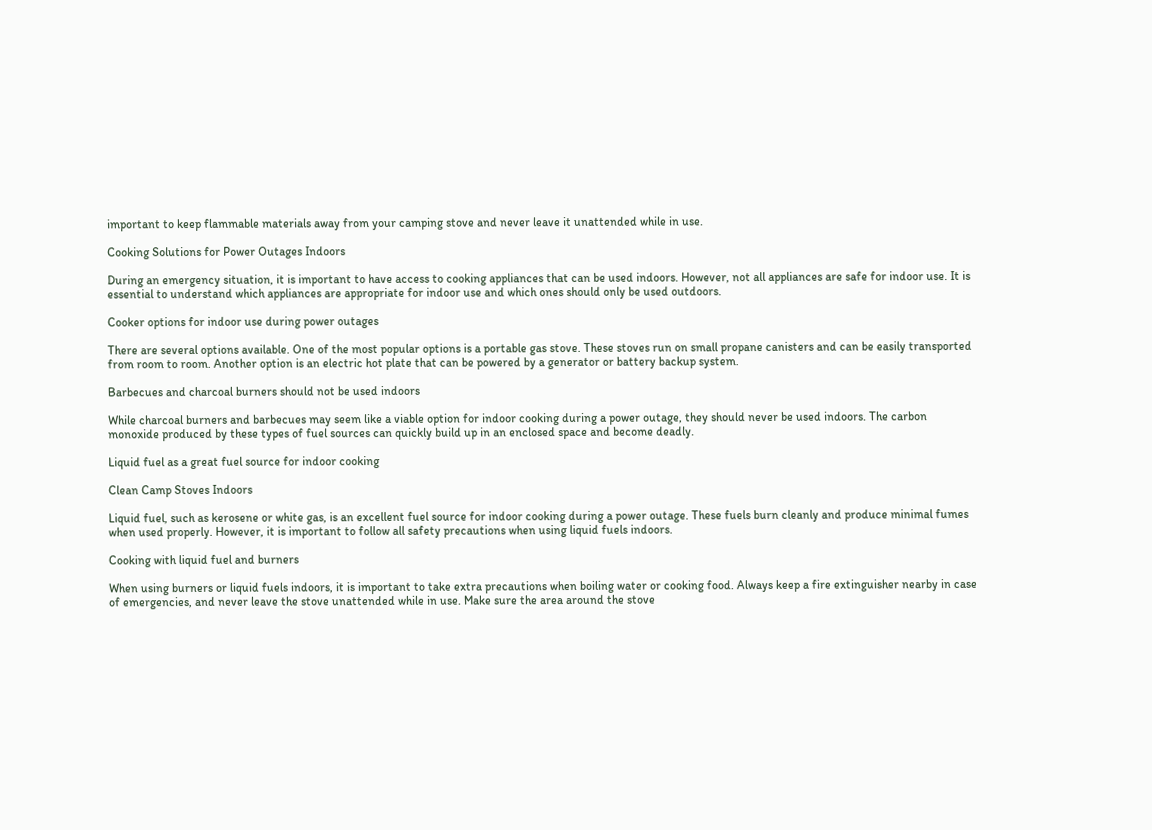important to keep flammable materials away from your camping stove and never leave it unattended while in use.

Cooking Solutions for Power Outages Indoors

During an emergency situation, it is important to have access to cooking appliances that can be used indoors. However, not all appliances are safe for indoor use. It is essential to understand which appliances are appropriate for indoor use and which ones should only be used outdoors.

Cooker options for indoor use during power outages

There are several options available. One of the most popular options is a portable gas stove. These stoves run on small propane canisters and can be easily transported from room to room. Another option is an electric hot plate that can be powered by a generator or battery backup system.

Barbecues and charcoal burners should not be used indoors

While charcoal burners and barbecues may seem like a viable option for indoor cooking during a power outage, they should never be used indoors. The carbon monoxide produced by these types of fuel sources can quickly build up in an enclosed space and become deadly.

Liquid fuel as a great fuel source for indoor cooking

Clean Camp Stoves Indoors

Liquid fuel, such as kerosene or white gas, is an excellent fuel source for indoor cooking during a power outage. These fuels burn cleanly and produce minimal fumes when used properly. However, it is important to follow all safety precautions when using liquid fuels indoors.

Cooking with liquid fuel and burners

When using burners or liquid fuels indoors, it is important to take extra precautions when boiling water or cooking food. Always keep a fire extinguisher nearby in case of emergencies, and never leave the stove unattended while in use. Make sure the area around the stove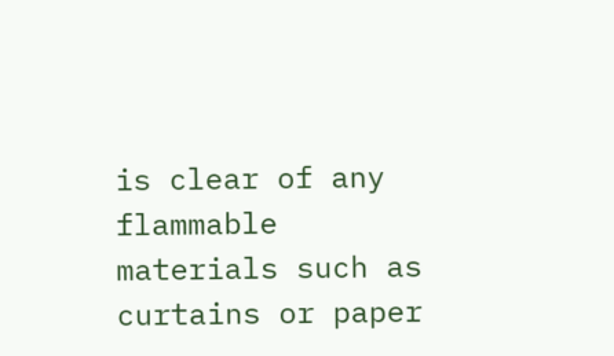is clear of any flammable materials such as curtains or paper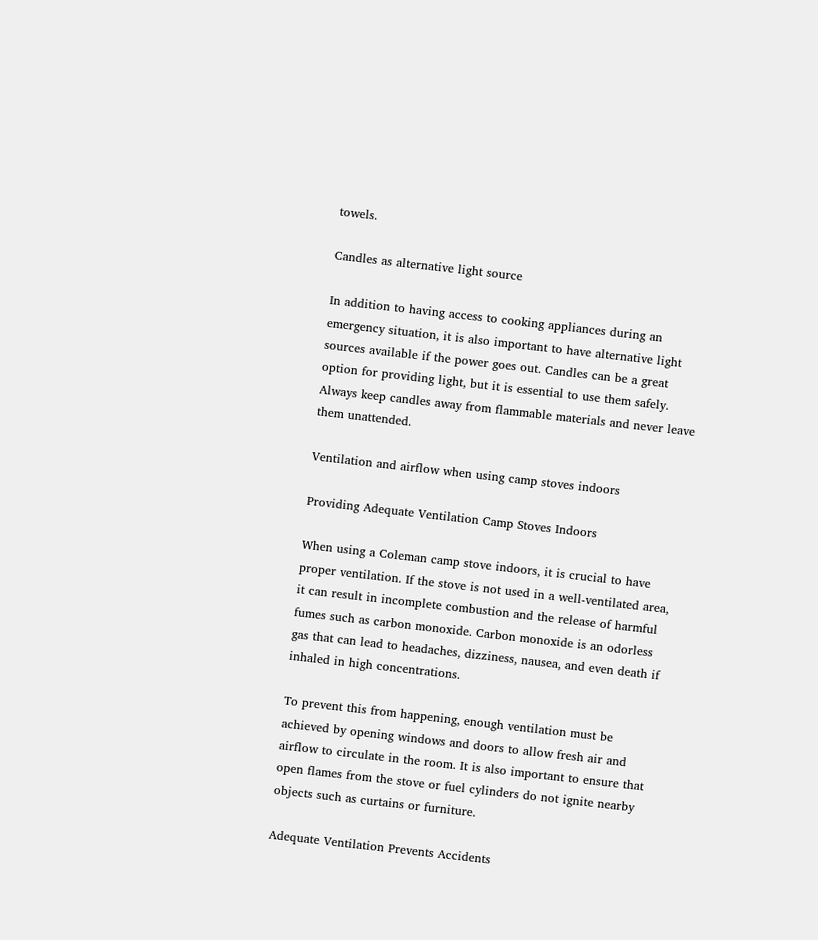towels.

Candles as alternative light source

In addition to having access to cooking appliances during an emergency situation, it is also important to have alternative light sources available if the power goes out. Candles can be a great option for providing light, but it is essential to use them safely. Always keep candles away from flammable materials and never leave them unattended.

Ventilation and airflow when using camp stoves indoors

Providing Adequate Ventilation Camp Stoves Indoors

When using a Coleman camp stove indoors, it is crucial to have proper ventilation. If the stove is not used in a well-ventilated area, it can result in incomplete combustion and the release of harmful fumes such as carbon monoxide. Carbon monoxide is an odorless gas that can lead to headaches, dizziness, nausea, and even death if inhaled in high concentrations.

To prevent this from happening, enough ventilation must be achieved by opening windows and doors to allow fresh air and airflow to circulate in the room. It is also important to ensure that open flames from the stove or fuel cylinders do not ignite nearby objects such as curtains or furniture.

Adequate Ventilation Prevents Accidents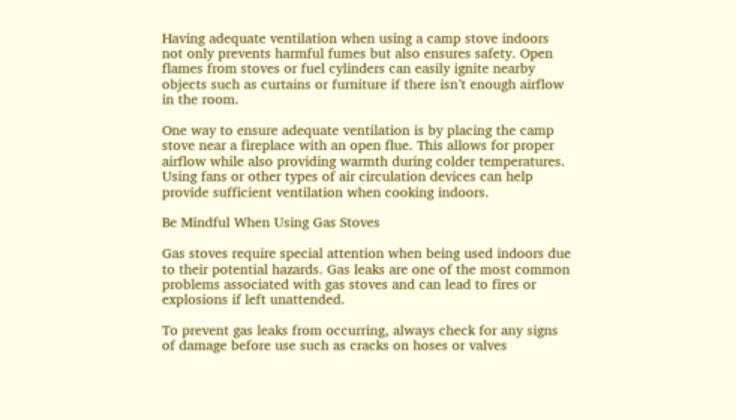Having adequate ventilation when using a camp stove indoors not only prevents harmful fumes but also ensures safety. Open flames from stoves or fuel cylinders can easily ignite nearby objects such as curtains or furniture if there isn’t enough airflow in the room.

One way to ensure adequate ventilation is by placing the camp stove near a fireplace with an open flue. This allows for proper airflow while also providing warmth during colder temperatures. Using fans or other types of air circulation devices can help provide sufficient ventilation when cooking indoors.

Be Mindful When Using Gas Stoves

Gas stoves require special attention when being used indoors due to their potential hazards. Gas leaks are one of the most common problems associated with gas stoves and can lead to fires or explosions if left unattended.

To prevent gas leaks from occurring, always check for any signs of damage before use such as cracks on hoses or valves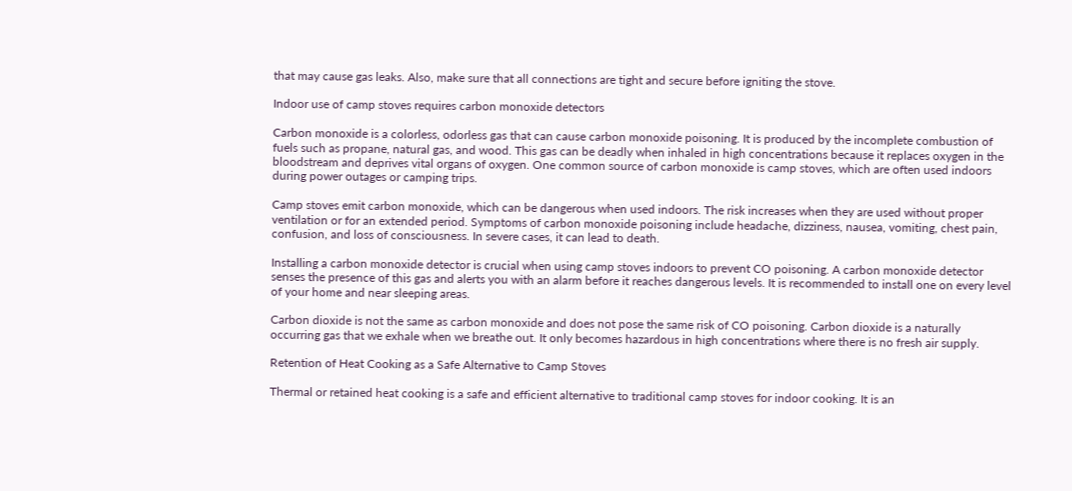that may cause gas leaks. Also, make sure that all connections are tight and secure before igniting the stove.

Indoor use of camp stoves requires carbon monoxide detectors

Carbon monoxide is a colorless, odorless gas that can cause carbon monoxide poisoning. It is produced by the incomplete combustion of fuels such as propane, natural gas, and wood. This gas can be deadly when inhaled in high concentrations because it replaces oxygen in the bloodstream and deprives vital organs of oxygen. One common source of carbon monoxide is camp stoves, which are often used indoors during power outages or camping trips.

Camp stoves emit carbon monoxide, which can be dangerous when used indoors. The risk increases when they are used without proper ventilation or for an extended period. Symptoms of carbon monoxide poisoning include headache, dizziness, nausea, vomiting, chest pain, confusion, and loss of consciousness. In severe cases, it can lead to death.

Installing a carbon monoxide detector is crucial when using camp stoves indoors to prevent CO poisoning. A carbon monoxide detector senses the presence of this gas and alerts you with an alarm before it reaches dangerous levels. It is recommended to install one on every level of your home and near sleeping areas.

Carbon dioxide is not the same as carbon monoxide and does not pose the same risk of CO poisoning. Carbon dioxide is a naturally occurring gas that we exhale when we breathe out. It only becomes hazardous in high concentrations where there is no fresh air supply.

Retention of Heat Cooking as a Safe Alternative to Camp Stoves

Thermal or retained heat cooking is a safe and efficient alternative to traditional camp stoves for indoor cooking. It is an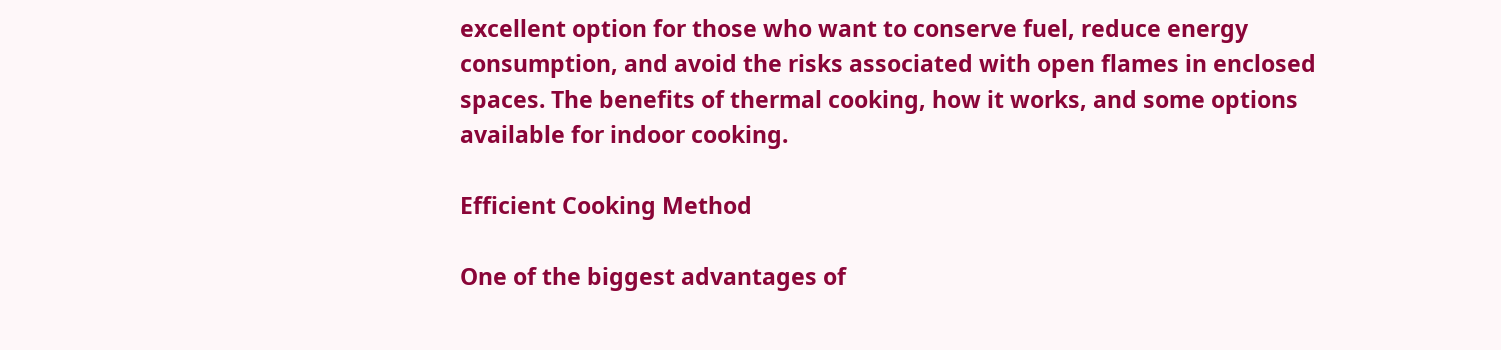excellent option for those who want to conserve fuel, reduce energy consumption, and avoid the risks associated with open flames in enclosed spaces. The benefits of thermal cooking, how it works, and some options available for indoor cooking.

Efficient Cooking Method

One of the biggest advantages of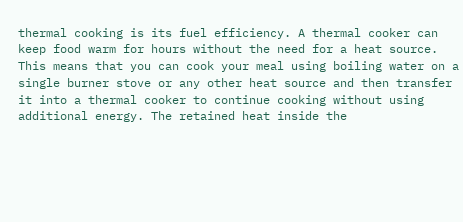thermal cooking is its fuel efficiency. A thermal cooker can keep food warm for hours without the need for a heat source. This means that you can cook your meal using boiling water on a single burner stove or any other heat source and then transfer it into a thermal cooker to continue cooking without using additional energy. The retained heat inside the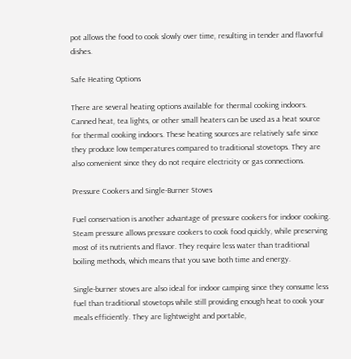pot allows the food to cook slowly over time, resulting in tender and flavorful dishes.

Safe Heating Options

There are several heating options available for thermal cooking indoors. Canned heat, tea lights, or other small heaters can be used as a heat source for thermal cooking indoors. These heating sources are relatively safe since they produce low temperatures compared to traditional stovetops. They are also convenient since they do not require electricity or gas connections.

Pressure Cookers and Single-Burner Stoves

Fuel conservation is another advantage of pressure cookers for indoor cooking. Steam pressure allows pressure cookers to cook food quickly, while preserving most of its nutrients and flavor. They require less water than traditional boiling methods, which means that you save both time and energy.

Single-burner stoves are also ideal for indoor camping since they consume less fuel than traditional stovetops while still providing enough heat to cook your meals efficiently. They are lightweight and portable,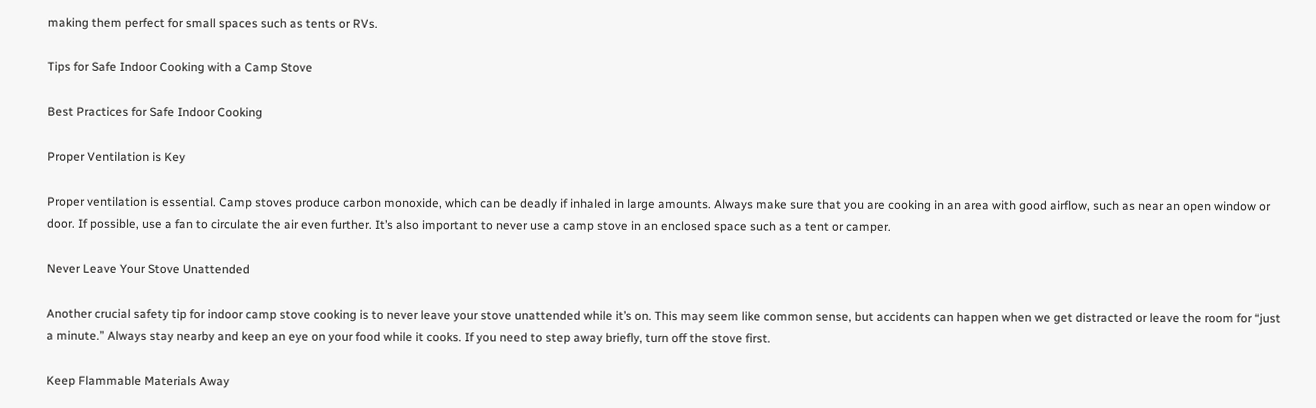making them perfect for small spaces such as tents or RVs.

Tips for Safe Indoor Cooking with a Camp Stove

Best Practices for Safe Indoor Cooking

Proper Ventilation is Key

Proper ventilation is essential. Camp stoves produce carbon monoxide, which can be deadly if inhaled in large amounts. Always make sure that you are cooking in an area with good airflow, such as near an open window or door. If possible, use a fan to circulate the air even further. It’s also important to never use a camp stove in an enclosed space such as a tent or camper.

Never Leave Your Stove Unattended

Another crucial safety tip for indoor camp stove cooking is to never leave your stove unattended while it’s on. This may seem like common sense, but accidents can happen when we get distracted or leave the room for “just a minute.” Always stay nearby and keep an eye on your food while it cooks. If you need to step away briefly, turn off the stove first.

Keep Flammable Materials Away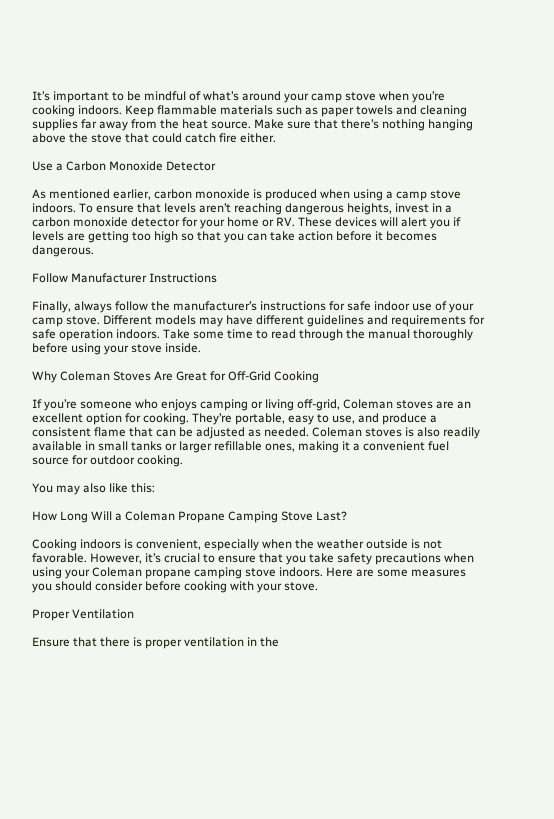It’s important to be mindful of what’s around your camp stove when you’re cooking indoors. Keep flammable materials such as paper towels and cleaning supplies far away from the heat source. Make sure that there’s nothing hanging above the stove that could catch fire either.

Use a Carbon Monoxide Detector

As mentioned earlier, carbon monoxide is produced when using a camp stove indoors. To ensure that levels aren’t reaching dangerous heights, invest in a carbon monoxide detector for your home or RV. These devices will alert you if levels are getting too high so that you can take action before it becomes dangerous.

Follow Manufacturer Instructions

Finally, always follow the manufacturer’s instructions for safe indoor use of your camp stove. Different models may have different guidelines and requirements for safe operation indoors. Take some time to read through the manual thoroughly before using your stove inside.

Why Coleman Stoves Are Great for Off-Grid Cooking

If you’re someone who enjoys camping or living off-grid, Coleman stoves are an excellent option for cooking. They’re portable, easy to use, and produce a consistent flame that can be adjusted as needed. Coleman stoves is also readily available in small tanks or larger refillable ones, making it a convenient fuel source for outdoor cooking.

You may also like this:

How Long Will a Coleman Propane Camping Stove Last?

Cooking indoors is convenient, especially when the weather outside is not favorable. However, it’s crucial to ensure that you take safety precautions when using your Coleman propane camping stove indoors. Here are some measures you should consider before cooking with your stove.

Proper Ventilation

Ensure that there is proper ventilation in the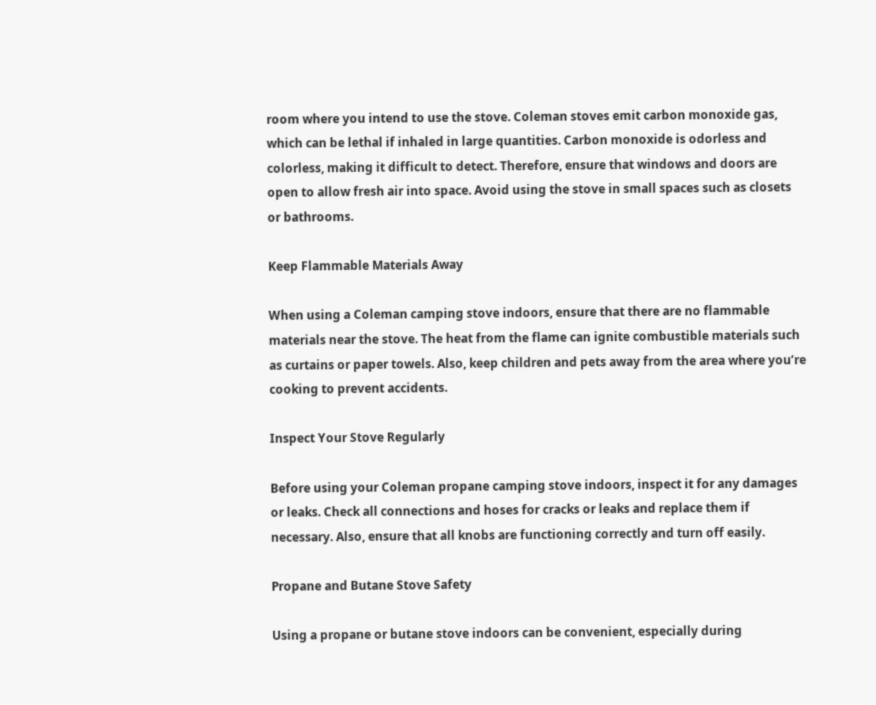room where you intend to use the stove. Coleman stoves emit carbon monoxide gas, which can be lethal if inhaled in large quantities. Carbon monoxide is odorless and colorless, making it difficult to detect. Therefore, ensure that windows and doors are open to allow fresh air into space. Avoid using the stove in small spaces such as closets or bathrooms.

Keep Flammable Materials Away

When using a Coleman camping stove indoors, ensure that there are no flammable materials near the stove. The heat from the flame can ignite combustible materials such as curtains or paper towels. Also, keep children and pets away from the area where you’re cooking to prevent accidents.

Inspect Your Stove Regularly

Before using your Coleman propane camping stove indoors, inspect it for any damages or leaks. Check all connections and hoses for cracks or leaks and replace them if necessary. Also, ensure that all knobs are functioning correctly and turn off easily.

Propane and Butane Stove Safety

Using a propane or butane stove indoors can be convenient, especially during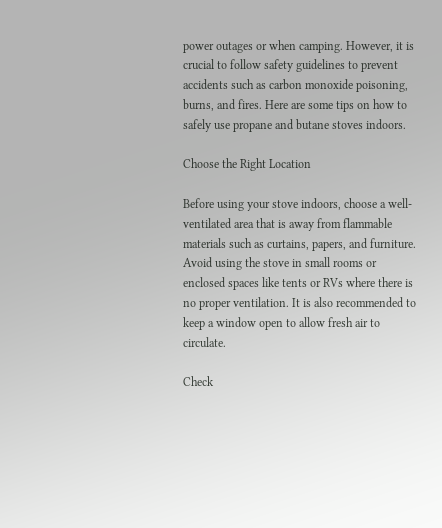power outages or when camping. However, it is crucial to follow safety guidelines to prevent accidents such as carbon monoxide poisoning, burns, and fires. Here are some tips on how to safely use propane and butane stoves indoors.

Choose the Right Location

Before using your stove indoors, choose a well-ventilated area that is away from flammable materials such as curtains, papers, and furniture. Avoid using the stove in small rooms or enclosed spaces like tents or RVs where there is no proper ventilation. It is also recommended to keep a window open to allow fresh air to circulate.

Check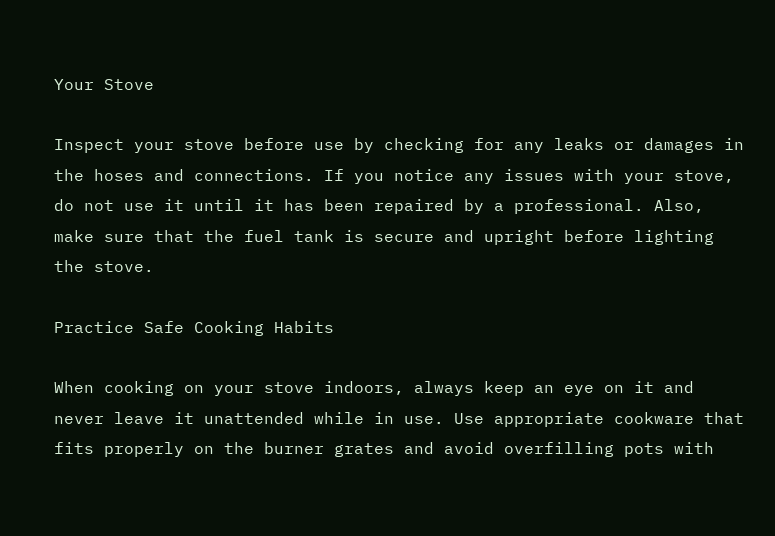Your Stove

Inspect your stove before use by checking for any leaks or damages in the hoses and connections. If you notice any issues with your stove, do not use it until it has been repaired by a professional. Also, make sure that the fuel tank is secure and upright before lighting the stove.

Practice Safe Cooking Habits

When cooking on your stove indoors, always keep an eye on it and never leave it unattended while in use. Use appropriate cookware that fits properly on the burner grates and avoid overfilling pots with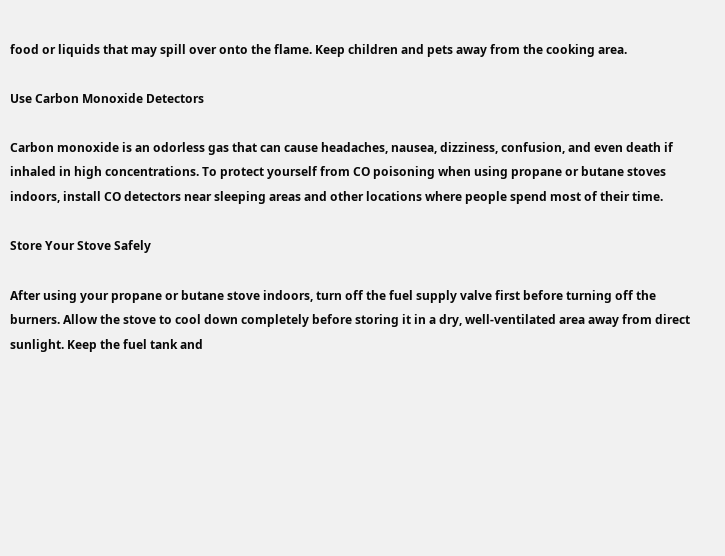food or liquids that may spill over onto the flame. Keep children and pets away from the cooking area.

Use Carbon Monoxide Detectors

Carbon monoxide is an odorless gas that can cause headaches, nausea, dizziness, confusion, and even death if inhaled in high concentrations. To protect yourself from CO poisoning when using propane or butane stoves indoors, install CO detectors near sleeping areas and other locations where people spend most of their time.

Store Your Stove Safely

After using your propane or butane stove indoors, turn off the fuel supply valve first before turning off the burners. Allow the stove to cool down completely before storing it in a dry, well-ventilated area away from direct sunlight. Keep the fuel tank and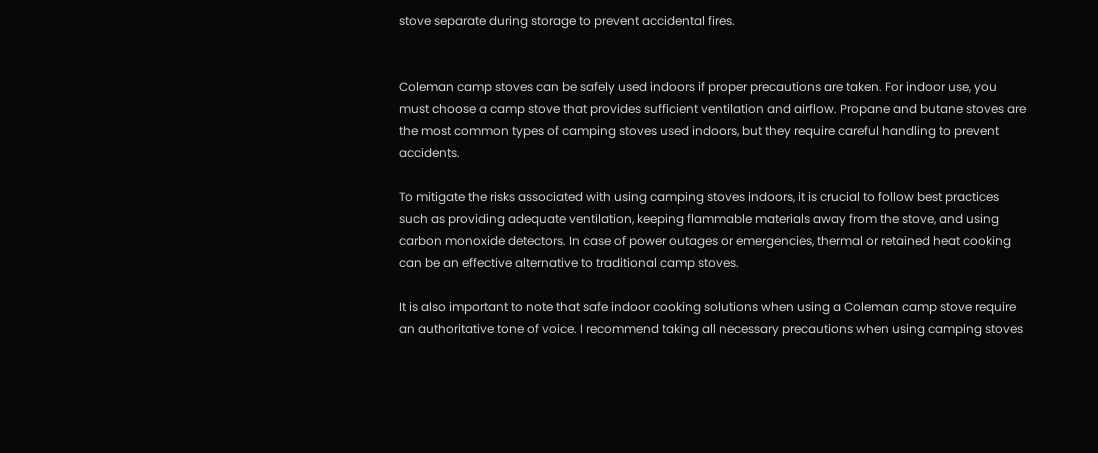stove separate during storage to prevent accidental fires.


Coleman camp stoves can be safely used indoors if proper precautions are taken. For indoor use, you must choose a camp stove that provides sufficient ventilation and airflow. Propane and butane stoves are the most common types of camping stoves used indoors, but they require careful handling to prevent accidents.

To mitigate the risks associated with using camping stoves indoors, it is crucial to follow best practices such as providing adequate ventilation, keeping flammable materials away from the stove, and using carbon monoxide detectors. In case of power outages or emergencies, thermal or retained heat cooking can be an effective alternative to traditional camp stoves.

It is also important to note that safe indoor cooking solutions when using a Coleman camp stove require an authoritative tone of voice. I recommend taking all necessary precautions when using camping stoves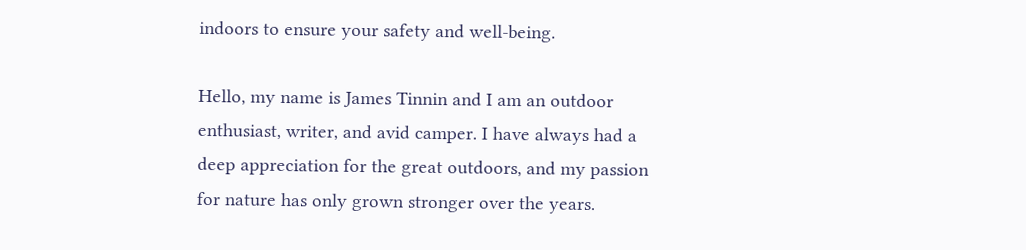indoors to ensure your safety and well-being.

Hello, my name is James Tinnin and I am an outdoor enthusiast, writer, and avid camper. I have always had a deep appreciation for the great outdoors, and my passion for nature has only grown stronger over the years.